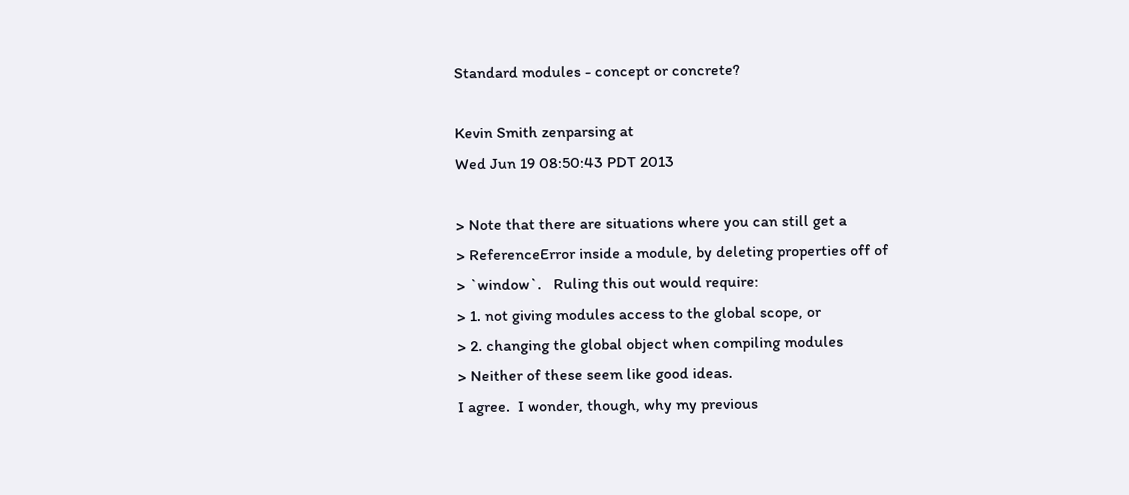Standard modules - concept or concrete?

Kevin Smith zenparsing at
Wed Jun 19 08:50:43 PDT 2013

> Note that there are situations where you can still get a
> ReferenceError inside a module, by deleting properties off of
> `window`.   Ruling this out would require:
> 1. not giving modules access to the global scope, or
> 2. changing the global object when compiling modules
> Neither of these seem like good ideas.
I agree.  I wonder, though, why my previous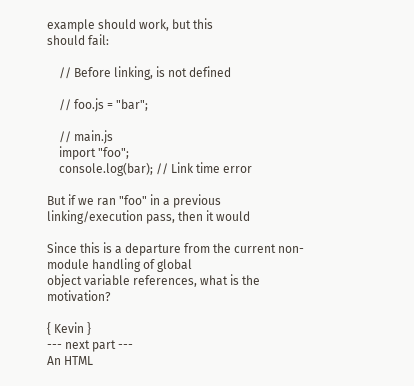example should work, but this
should fail:

    // Before linking, is not defined

    // foo.js = "bar";

    // main.js
    import "foo";
    console.log(bar); // Link time error

But if we ran "foo" in a previous linking/execution pass, then it would

Since this is a departure from the current non-module handling of global
object variable references, what is the motivation?

{ Kevin }
--- next part ---
An HTML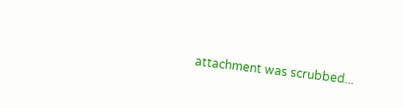attachment was scrubbed...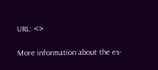URL: <>

More information about the es-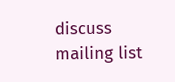discuss mailing list